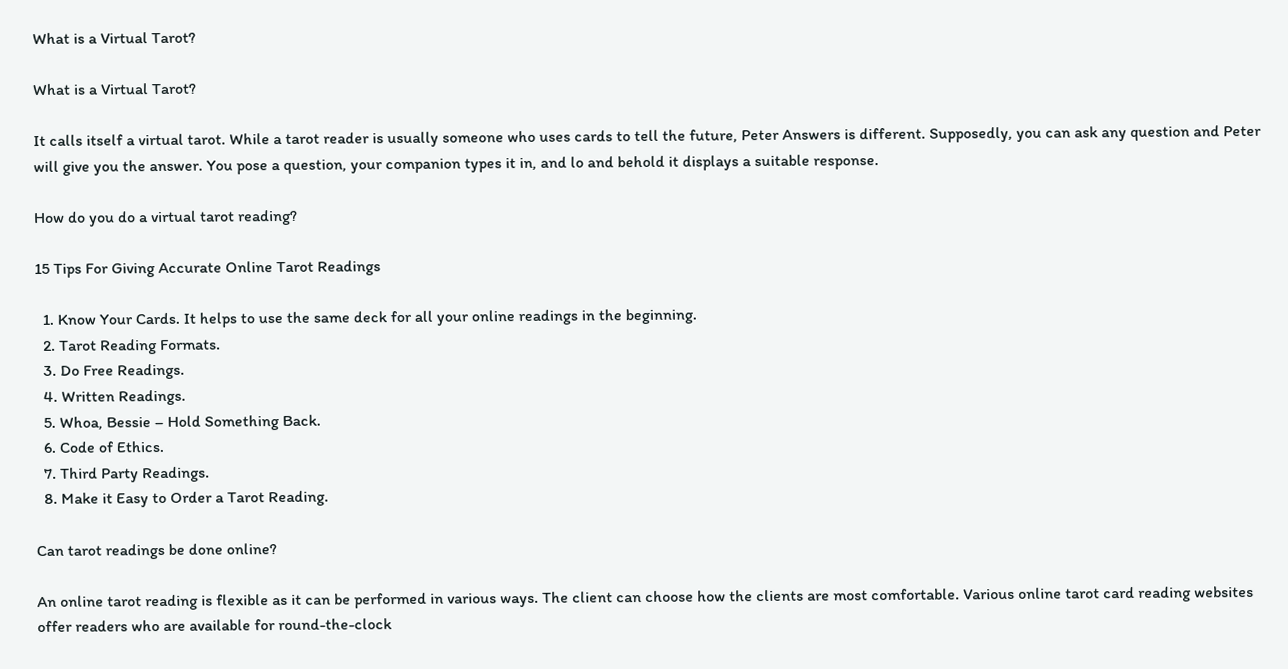What is a Virtual Tarot?

What is a Virtual Tarot?

It calls itself a virtual tarot. While a tarot reader is usually someone who uses cards to tell the future, Peter Answers is different. Supposedly, you can ask any question and Peter will give you the answer. You pose a question, your companion types it in, and lo and behold it displays a suitable response.

How do you do a virtual tarot reading?

15 Tips For Giving Accurate Online Tarot Readings

  1. Know Your Cards. It helps to use the same deck for all your online readings in the beginning.
  2. Tarot Reading Formats.
  3. Do Free Readings.
  4. Written Readings.
  5. Whoa, Bessie – Hold Something Back.
  6. Code of Ethics.
  7. Third Party Readings.
  8. Make it Easy to Order a Tarot Reading.

Can tarot readings be done online?

An online tarot reading is flexible as it can be performed in various ways. The client can choose how the clients are most comfortable. Various online tarot card reading websites offer readers who are available for round-the-clock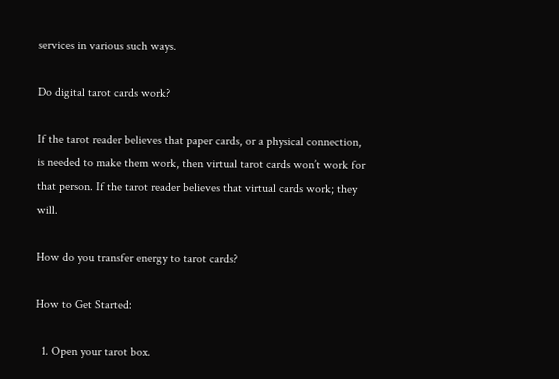services in various such ways.

Do digital tarot cards work?

If the tarot reader believes that paper cards, or a physical connection, is needed to make them work, then virtual tarot cards won’t work for that person. If the tarot reader believes that virtual cards work; they will.

How do you transfer energy to tarot cards?

How to Get Started:

  1. Open your tarot box.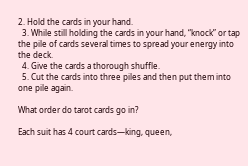2. Hold the cards in your hand.
  3. While still holding the cards in your hand, “knock” or tap the pile of cards several times to spread your energy into the deck.
  4. Give the cards a thorough shuffle.
  5. Cut the cards into three piles and then put them into one pile again.

What order do tarot cards go in?

Each suit has 4 court cards—king, queen,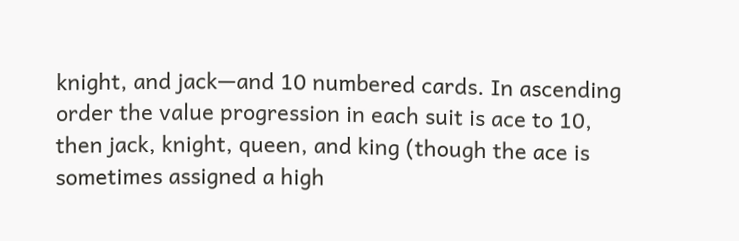knight, and jack—and 10 numbered cards. In ascending order the value progression in each suit is ace to 10, then jack, knight, queen, and king (though the ace is sometimes assigned a high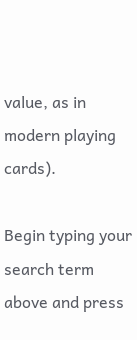value, as in modern playing cards).

Begin typing your search term above and press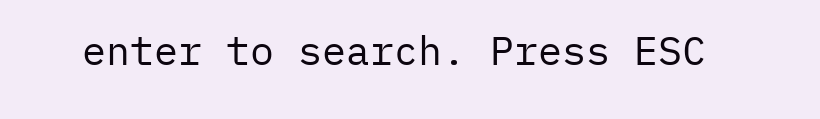enter to search. Press ESC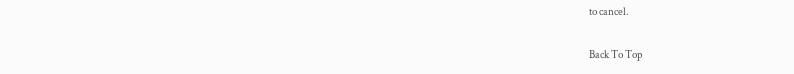to cancel.

Back To Top